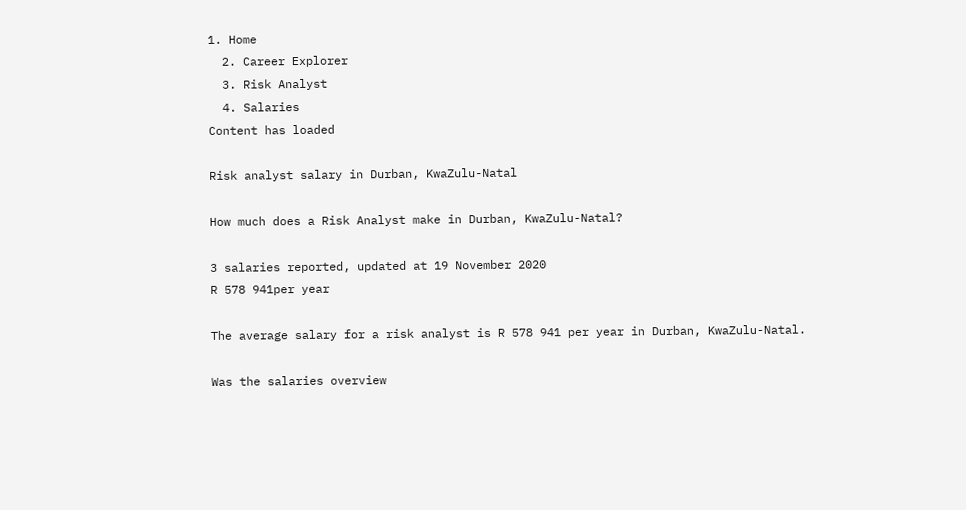1. Home
  2. Career Explorer
  3. Risk Analyst
  4. Salaries
Content has loaded

Risk analyst salary in Durban, KwaZulu-Natal

How much does a Risk Analyst make in Durban, KwaZulu-Natal?

3 salaries reported, updated at 19 November 2020
R 578 941per year

The average salary for a risk analyst is R 578 941 per year in Durban, KwaZulu-Natal.

Was the salaries overview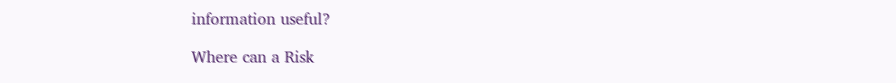information useful?

Where can a Risk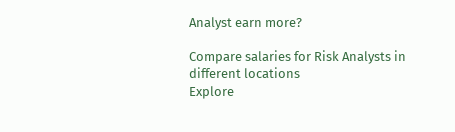Analyst earn more?

Compare salaries for Risk Analysts in different locations
Explore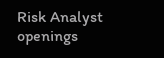Risk Analyst openings